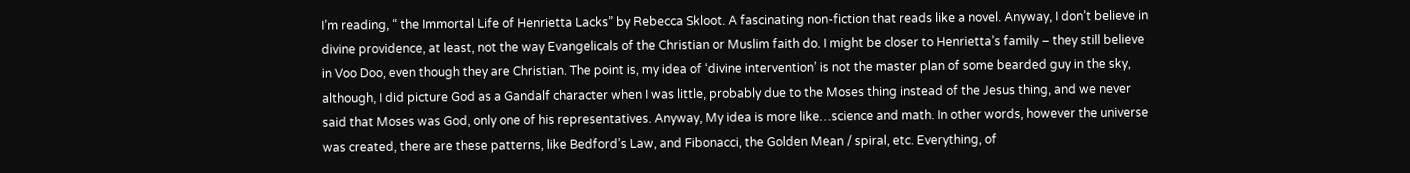I’m reading, “ the Immortal Life of Henrietta Lacks” by Rebecca Skloot. A fascinating non-fiction that reads like a novel. Anyway, I don’t believe in divine providence, at least, not the way Evangelicals of the Christian or Muslim faith do. I might be closer to Henrietta’s family – they still believe in Voo Doo, even though they are Christian. The point is, my idea of ‘divine intervention’ is not the master plan of some bearded guy in the sky, although, I did picture God as a Gandalf character when I was little, probably due to the Moses thing instead of the Jesus thing, and we never said that Moses was God, only one of his representatives. Anyway, My idea is more like…science and math. In other words, however the universe was created, there are these patterns, like Bedford’s Law, and Fibonacci, the Golden Mean / spiral, etc. Everything, of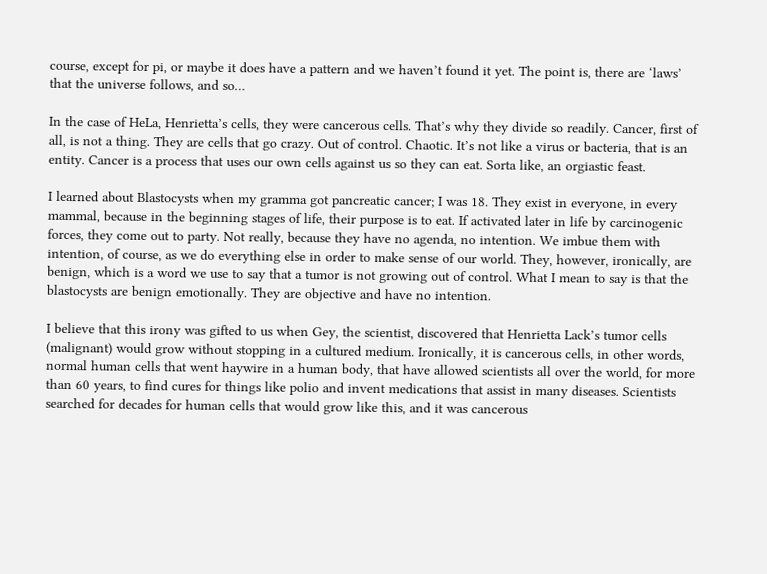course, except for pi, or maybe it does have a pattern and we haven’t found it yet. The point is, there are ‘laws’ that the universe follows, and so…

In the case of HeLa, Henrietta’s cells, they were cancerous cells. That’s why they divide so readily. Cancer, first of all, is not a thing. They are cells that go crazy. Out of control. Chaotic. It’s not like a virus or bacteria, that is an entity. Cancer is a process that uses our own cells against us so they can eat. Sorta like, an orgiastic feast.

I learned about Blastocysts when my gramma got pancreatic cancer; I was 18. They exist in everyone, in every mammal, because in the beginning stages of life, their purpose is to eat. If activated later in life by carcinogenic forces, they come out to party. Not really, because they have no agenda, no intention. We imbue them with intention, of course, as we do everything else in order to make sense of our world. They, however, ironically, are benign, which is a word we use to say that a tumor is not growing out of control. What I mean to say is that the blastocysts are benign emotionally. They are objective and have no intention.

I believe that this irony was gifted to us when Gey, the scientist, discovered that Henrietta Lack’s tumor cells (malignant) would grow without stopping in a cultured medium. Ironically, it is cancerous cells, in other words, normal human cells that went haywire in a human body, that have allowed scientists all over the world, for more than 60 years, to find cures for things like polio and invent medications that assist in many diseases. Scientists searched for decades for human cells that would grow like this, and it was cancerous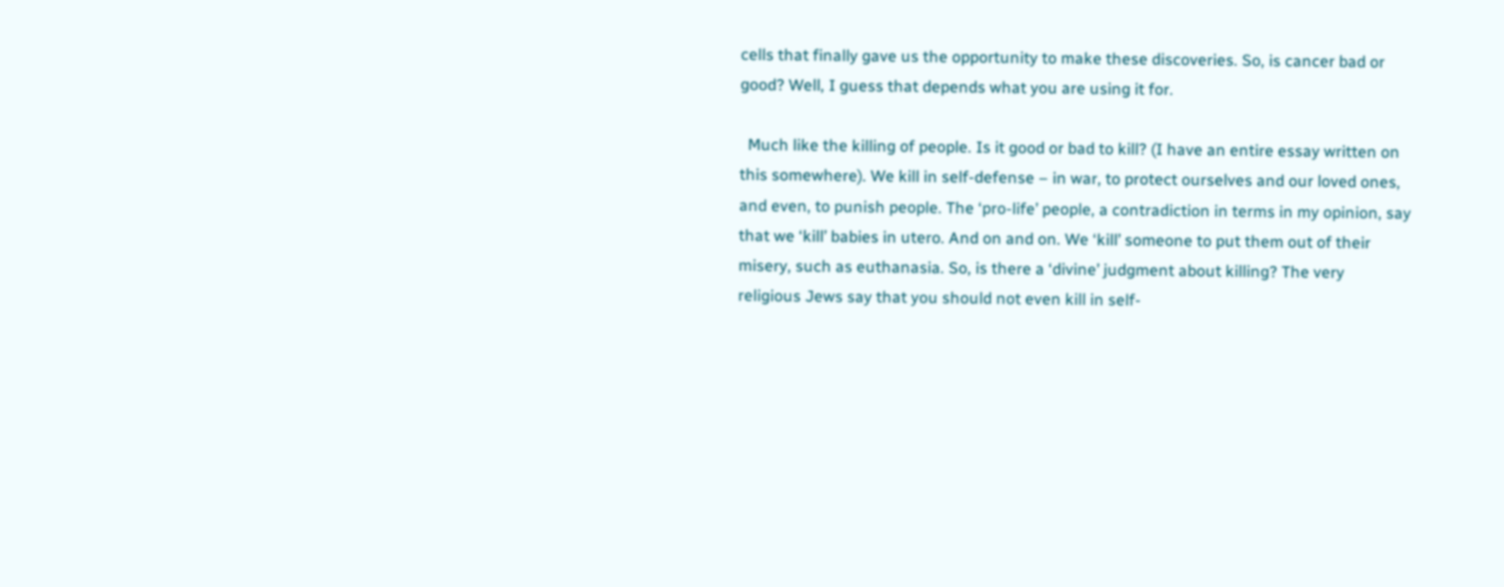cells that finally gave us the opportunity to make these discoveries. So, is cancer bad or good? Well, I guess that depends what you are using it for.

  Much like the killing of people. Is it good or bad to kill? (I have an entire essay written on this somewhere). We kill in self-defense – in war, to protect ourselves and our loved ones, and even, to punish people. The ‘pro-life’ people, a contradiction in terms in my opinion, say that we ‘kill’ babies in utero. And on and on. We ‘kill’ someone to put them out of their misery, such as euthanasia. So, is there a ‘divine’ judgment about killing? The very religious Jews say that you should not even kill in self-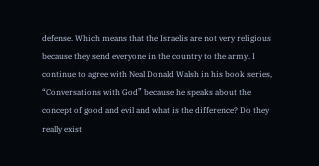defense. Which means that the Israelis are not very religious because they send everyone in the country to the army. I continue to agree with Neal Donald Walsh in his book series, “Conversations with God” because he speaks about the concept of good and evil and what is the difference? Do they really exist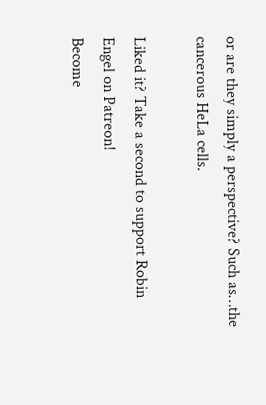or are they simply a perspective? Such as…the cancerous HeLa cells.

Liked it? Take a second to support Robin Engel on Patreon!
Become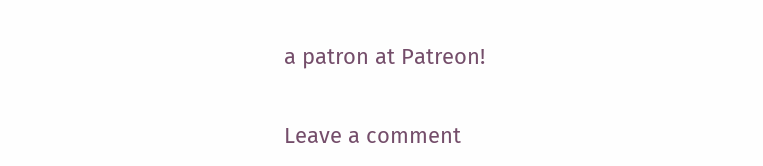a patron at Patreon!

Leave a comment